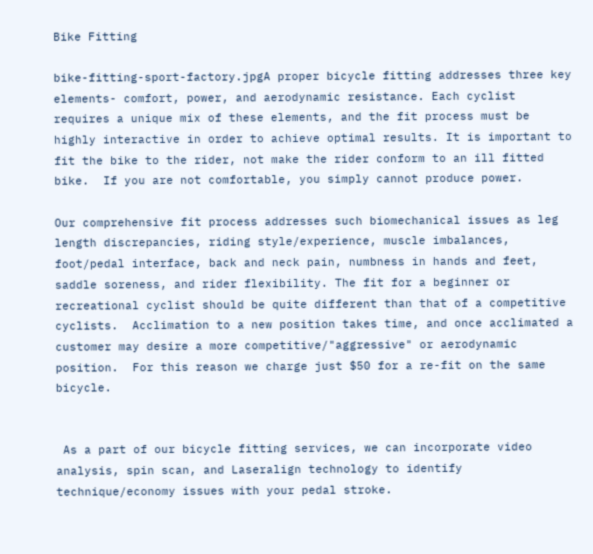Bike Fitting

bike-fitting-sport-factory.jpgA proper bicycle fitting addresses three key elements- comfort, power, and aerodynamic resistance. Each cyclist requires a unique mix of these elements, and the fit process must be highly interactive in order to achieve optimal results. It is important to fit the bike to the rider, not make the rider conform to an ill fitted bike.  If you are not comfortable, you simply cannot produce power.

Our comprehensive fit process addresses such biomechanical issues as leg length discrepancies, riding style/experience, muscle imbalances, foot/pedal interface, back and neck pain, numbness in hands and feet, saddle soreness, and rider flexibility. The fit for a beginner or recreational cyclist should be quite different than that of a competitive cyclists.  Acclimation to a new position takes time, and once acclimated a customer may desire a more competitive/"aggressive" or aerodynamic position.  For this reason we charge just $50 for a re-fit on the same bicycle.


 As a part of our bicycle fitting services, we can incorporate video analysis, spin scan, and Laseralign technology to identify technique/economy issues with your pedal stroke.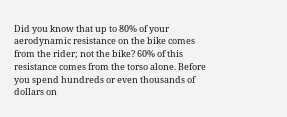Did you know that up to 80% of your aerodynamic resistance on the bike comes from the rider; not the bike? 60% of this resistance comes from the torso alone. Before you spend hundreds or even thousands of dollars on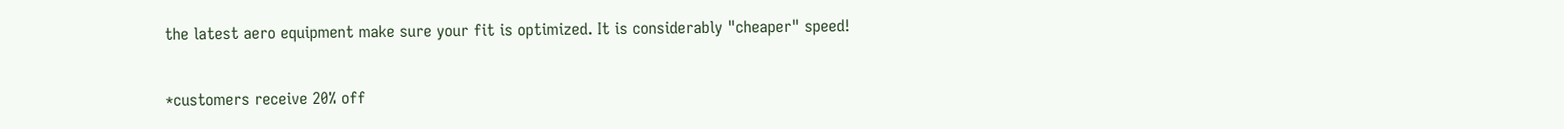the latest aero equipment make sure your fit is optimized. It is considerably "cheaper" speed!

*customers receive 20% off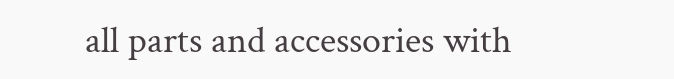all parts and accessories with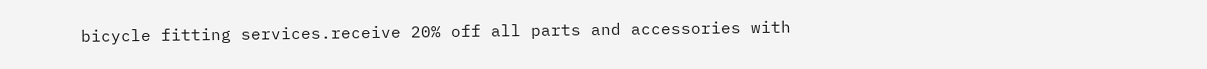bicycle fitting services.receive 20% off all parts and accessories with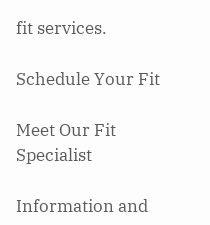fit services.

Schedule Your Fit

Meet Our Fit Specialist

Information and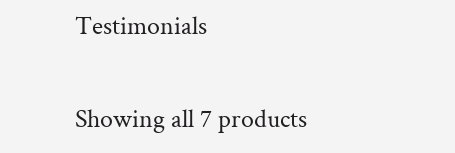Testimonials

Showing all 7 products